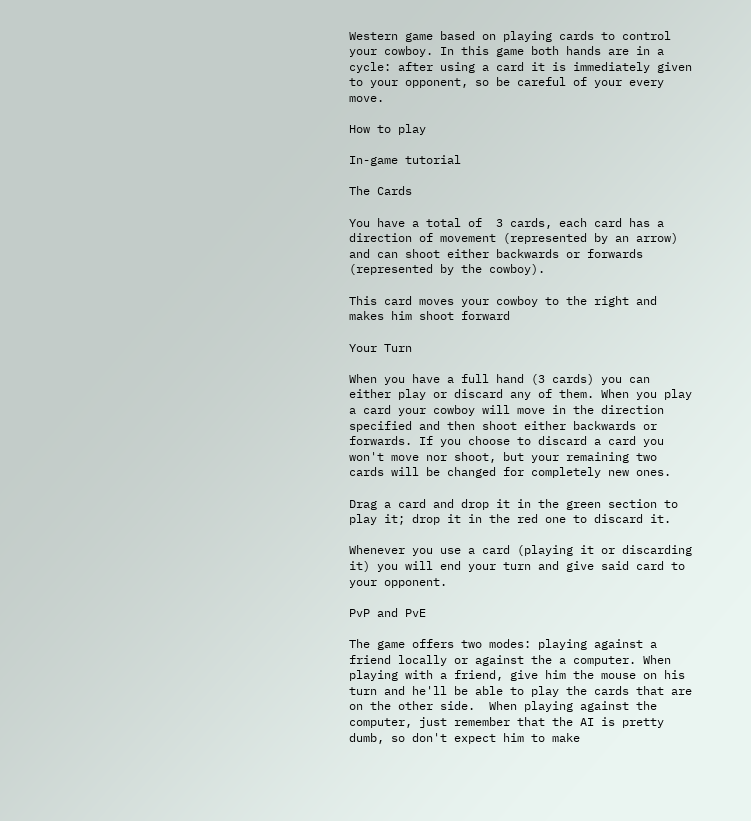Western game based on playing cards to control your cowboy. In this game both hands are in a cycle: after using a card it is immediately given to your opponent, so be careful of your every move.

How to play

In-game tutorial

The Cards

You have a total of  3 cards, each card has a direction of movement (represented by an arrow) and can shoot either backwards or forwards (represented by the cowboy).

This card moves your cowboy to the right and makes him shoot forward

Your Turn

When you have a full hand (3 cards) you can either play or discard any of them. When you play a card your cowboy will move in the direction specified and then shoot either backwards or forwards. If you choose to discard a card you won't move nor shoot, but your remaining two cards will be changed for completely new ones.

Drag a card and drop it in the green section to play it; drop it in the red one to discard it.

Whenever you use a card (playing it or discarding it) you will end your turn and give said card to your opponent.

PvP and PvE

The game offers two modes: playing against a friend locally or against the a computer. When playing with a friend, give him the mouse on his turn and he'll be able to play the cards that are on the other side.  When playing against the computer, just remember that the AI is pretty dumb, so don't expect him to make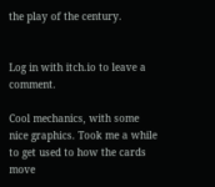the play of the century.


Log in with itch.io to leave a comment.

Cool mechanics, with some nice graphics. Took me a while to get used to how the cards move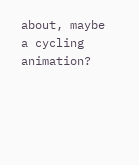about, maybe a cycling animation?